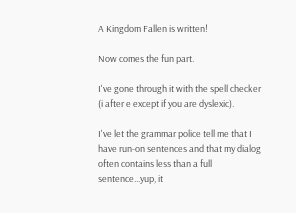A Kingdom Fallen is written!

Now comes the fun part.

I've gone through it with the spell checker (i after e except if you are dyslexic).

I've let the grammar police tell me that I have run-on sentences and that my dialog often contains less than a full sentence...yup, it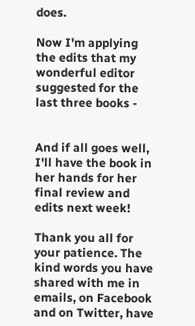does.

Now I'm applying the edits that my wonderful editor suggested for the last three books -


And if all goes well, I'll have the book in her hands for her final review and edits next week!

Thank you all for your patience. The kind words you have shared with me in emails, on Facebook and on Twitter, have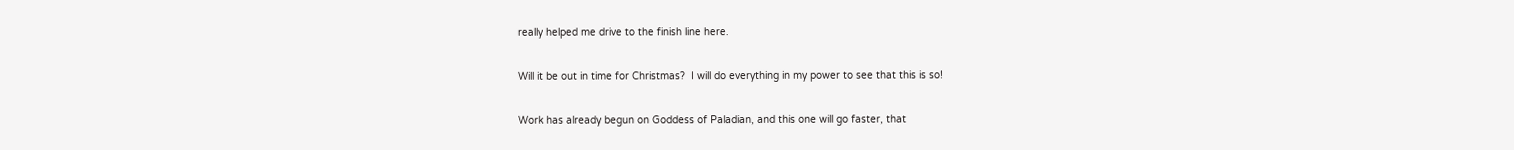really helped me drive to the finish line here.

Will it be out in time for Christmas?  I will do everything in my power to see that this is so!

Work has already begun on Goddess of Paladian, and this one will go faster, that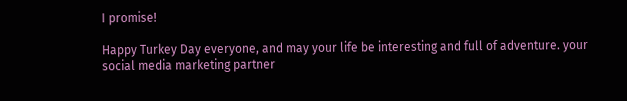I promise!

Happy Turkey Day everyone, and may your life be interesting and full of adventure. your social media marketing partner